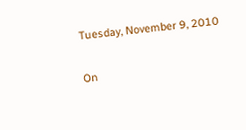Tuesday, November 9, 2010

On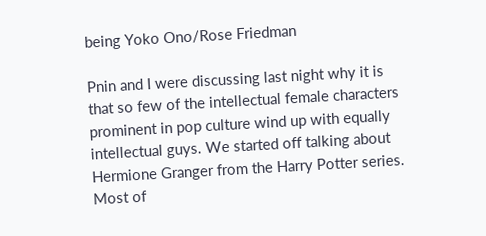being Yoko Ono/Rose Friedman

Pnin and I were discussing last night why it is that so few of the intellectual female characters prominent in pop culture wind up with equally intellectual guys. We started off talking about Hermione Granger from the Harry Potter series. Most of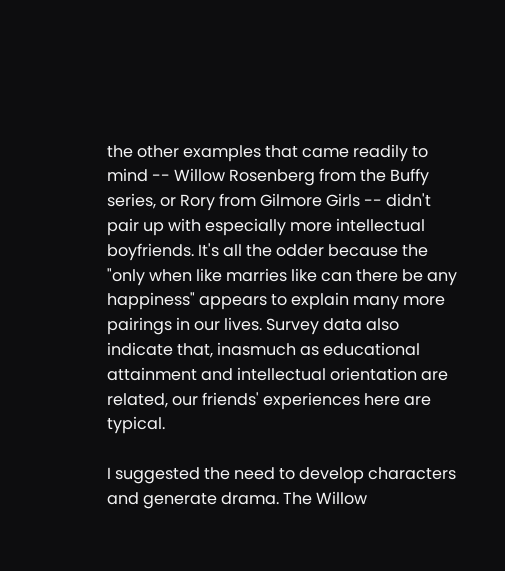the other examples that came readily to mind -- Willow Rosenberg from the Buffy series, or Rory from Gilmore Girls -- didn't pair up with especially more intellectual boyfriends. It's all the odder because the "only when like marries like can there be any happiness" appears to explain many more pairings in our lives. Survey data also indicate that, inasmuch as educational attainment and intellectual orientation are related, our friends' experiences here are typical.

I suggested the need to develop characters and generate drama. The Willow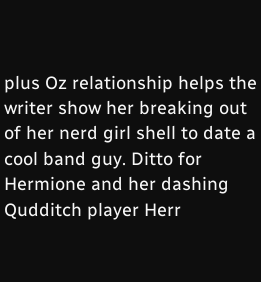plus Oz relationship helps the writer show her breaking out of her nerd girl shell to date a cool band guy. Ditto for Hermione and her dashing Qudditch player Herr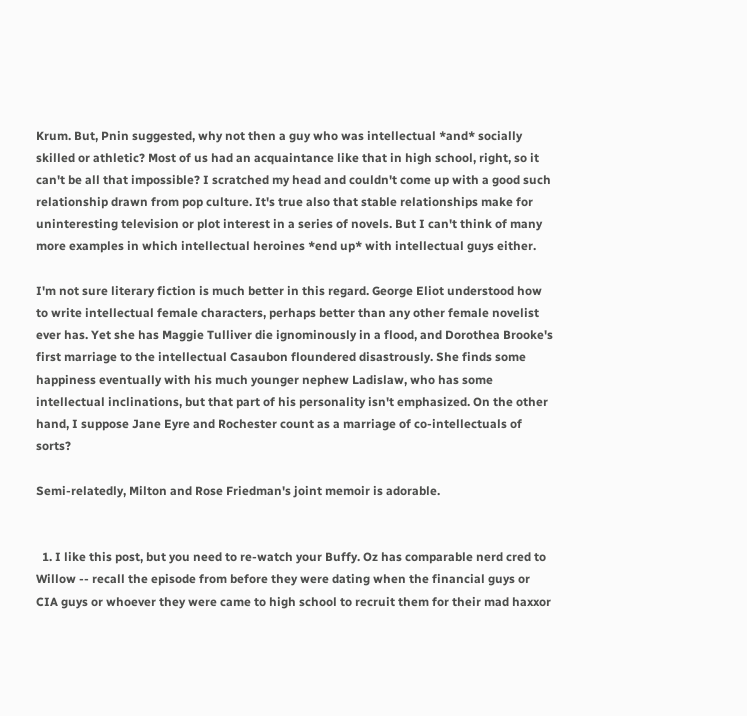Krum. But, Pnin suggested, why not then a guy who was intellectual *and* socially skilled or athletic? Most of us had an acquaintance like that in high school, right, so it can't be all that impossible? I scratched my head and couldn't come up with a good such relationship drawn from pop culture. It's true also that stable relationships make for uninteresting television or plot interest in a series of novels. But I can't think of many more examples in which intellectual heroines *end up* with intellectual guys either.

I'm not sure literary fiction is much better in this regard. George Eliot understood how to write intellectual female characters, perhaps better than any other female novelist ever has. Yet she has Maggie Tulliver die ignominously in a flood, and Dorothea Brooke's first marriage to the intellectual Casaubon floundered disastrously. She finds some happiness eventually with his much younger nephew Ladislaw, who has some intellectual inclinations, but that part of his personality isn't emphasized. On the other hand, I suppose Jane Eyre and Rochester count as a marriage of co-intellectuals of sorts?

Semi-relatedly, Milton and Rose Friedman's joint memoir is adorable.


  1. I like this post, but you need to re-watch your Buffy. Oz has comparable nerd cred to Willow -- recall the episode from before they were dating when the financial guys or CIA guys or whoever they were came to high school to recruit them for their mad haxxor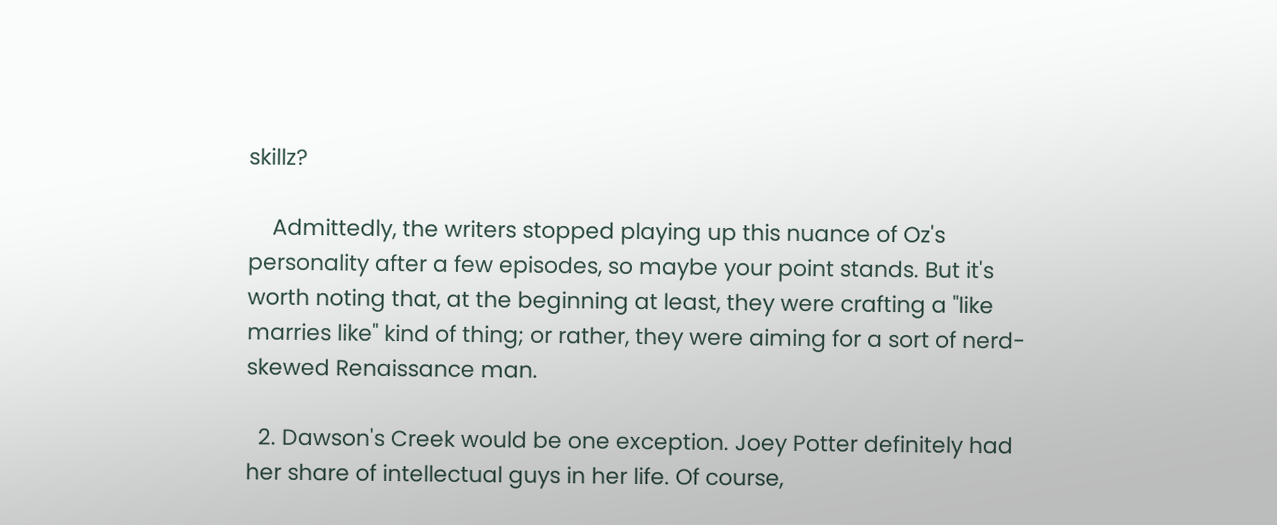skillz?

    Admittedly, the writers stopped playing up this nuance of Oz's personality after a few episodes, so maybe your point stands. But it's worth noting that, at the beginning at least, they were crafting a "like marries like" kind of thing; or rather, they were aiming for a sort of nerd-skewed Renaissance man.

  2. Dawson's Creek would be one exception. Joey Potter definitely had her share of intellectual guys in her life. Of course,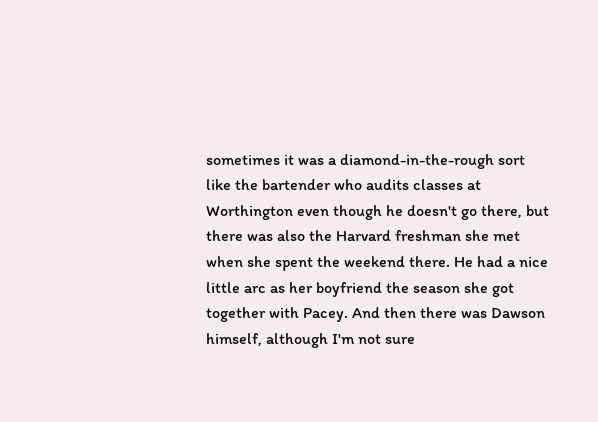sometimes it was a diamond-in-the-rough sort like the bartender who audits classes at Worthington even though he doesn't go there, but there was also the Harvard freshman she met when she spent the weekend there. He had a nice little arc as her boyfriend the season she got together with Pacey. And then there was Dawson himself, although I'm not sure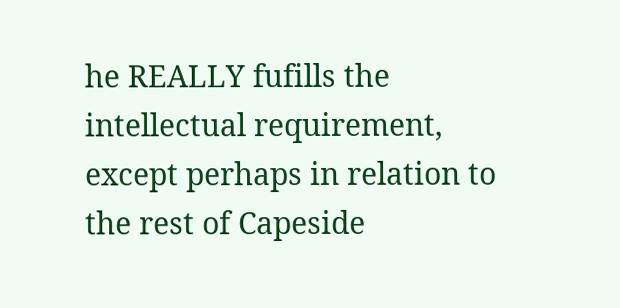he REALLY fufills the intellectual requirement, except perhaps in relation to the rest of Capeside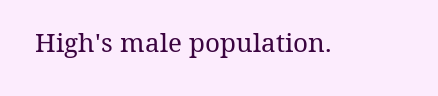High's male population.